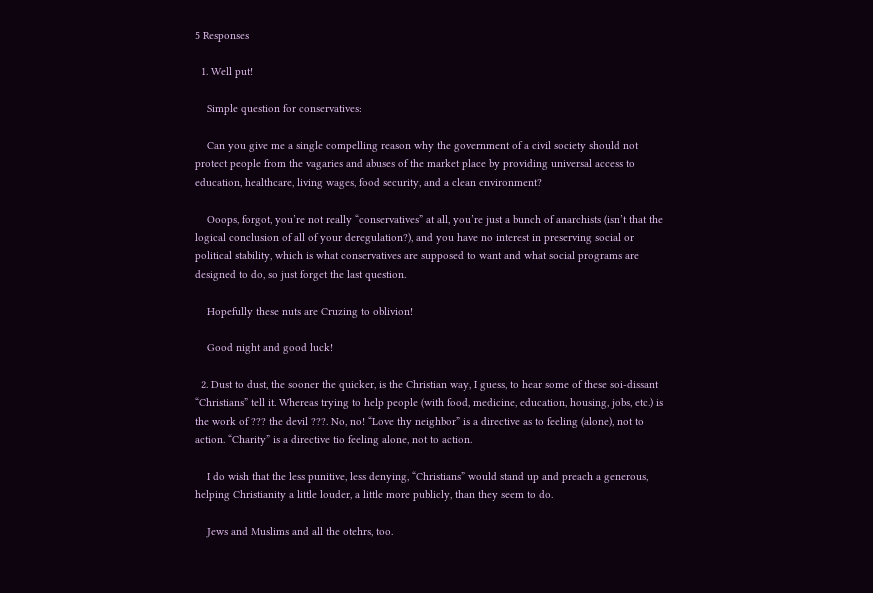5 Responses

  1. Well put!

    Simple question for conservatives:

    Can you give me a single compelling reason why the government of a civil society should not protect people from the vagaries and abuses of the market place by providing universal access to education, healthcare, living wages, food security, and a clean environment?

    Ooops, forgot, you’re not really “conservatives” at all, you’re just a bunch of anarchists (isn’t that the logical conclusion of all of your deregulation?), and you have no interest in preserving social or political stability, which is what conservatives are supposed to want and what social programs are designed to do, so just forget the last question.

    Hopefully these nuts are Cruzing to oblivion!

    Good night and good luck!

  2. Dust to dust, the sooner the quicker, is the Christian way, I guess, to hear some of these soi-dissant “Christians” tell it. Whereas trying to help people (with food, medicine, education, housing, jobs, etc.) is the work of ??? the devil ???. No, no! “Love thy neighbor” is a directive as to feeling (alone), not to action. “Charity” is a directive tio feeling alone, not to action.

    I do wish that the less punitive, less denying, “Christians” would stand up and preach a generous, helping Christianity a little louder, a little more publicly, than they seem to do.

    Jews and Muslims and all the otehrs, too.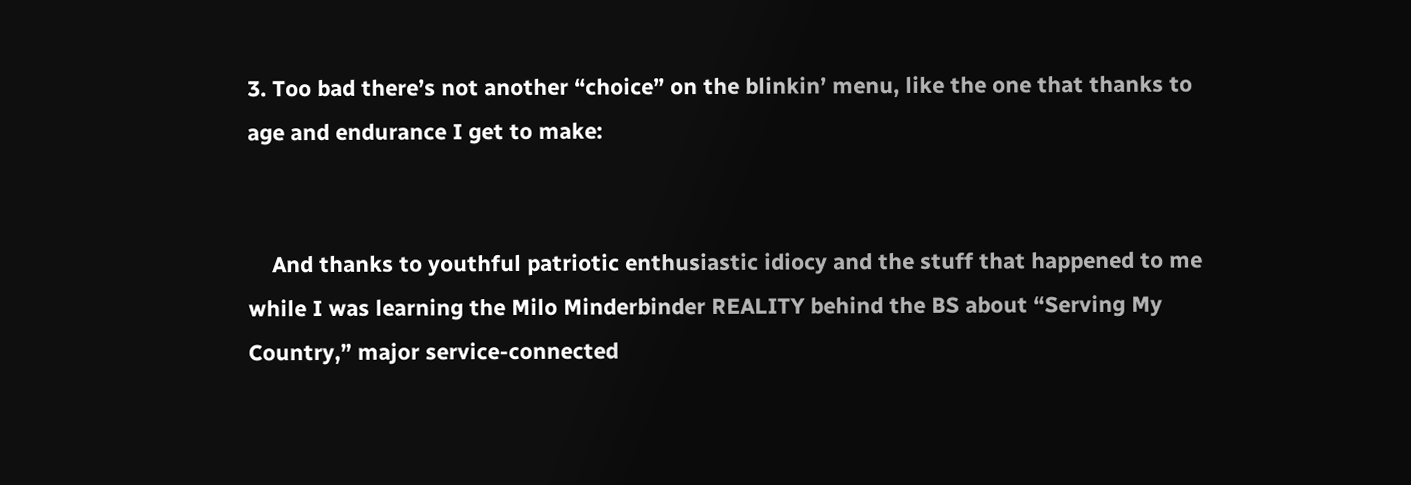3. Too bad there’s not another “choice” on the blinkin’ menu, like the one that thanks to age and endurance I get to make:


    And thanks to youthful patriotic enthusiastic idiocy and the stuff that happened to me while I was learning the Milo Minderbinder REALITY behind the BS about “Serving My Country,” major service-connected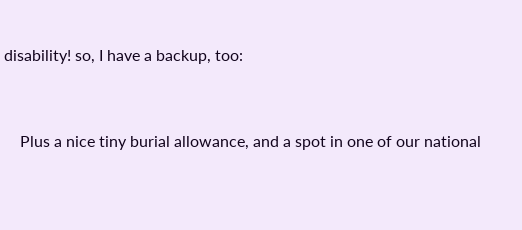disability! so, I have a backup, too:


    Plus a nice tiny burial allowance, and a spot in one of our national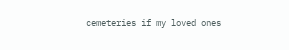cemeteries if my loved ones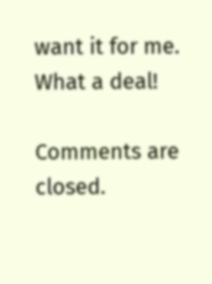want it for me. What a deal!

Comments are closed.